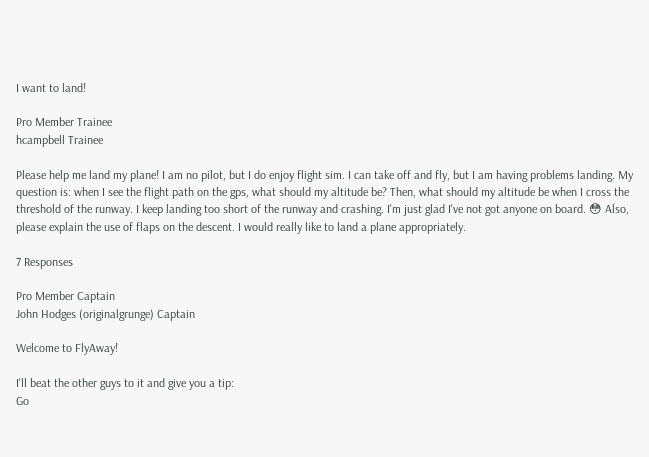I want to land!

Pro Member Trainee
hcampbell Trainee

Please help me land my plane! I am no pilot, but I do enjoy flight sim. I can take off and fly, but I am having problems landing. My question is: when I see the flight path on the gps, what should my altitude be? Then, what should my altitude be when I cross the threshold of the runway. I keep landing too short of the runway and crashing. I'm just glad I've not got anyone on board. 😳 Also, please explain the use of flaps on the descent. I would really like to land a plane appropriately.

7 Responses

Pro Member Captain
John Hodges (originalgrunge) Captain

Welcome to FlyAway!

I'll beat the other guys to it and give you a tip:
Go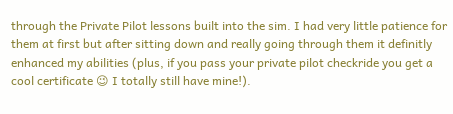through the Private Pilot lessons built into the sim. I had very little patience for them at first but after sitting down and really going through them it definitly enhanced my abilities (plus, if you pass your private pilot checkride you get a cool certificate 😉 I totally still have mine!).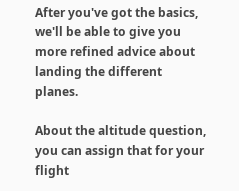After you've got the basics, we'll be able to give you more refined advice about landing the different planes.

About the altitude question, you can assign that for your flight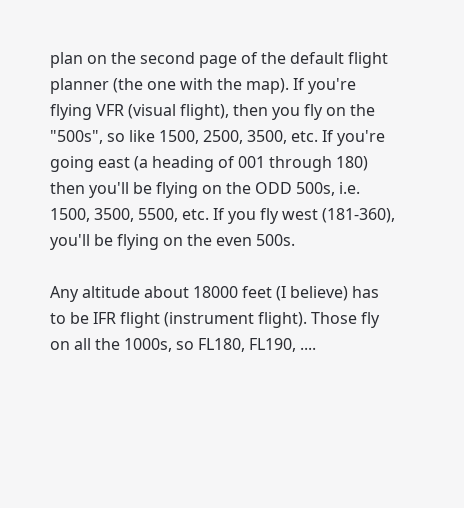plan on the second page of the default flight planner (the one with the map). If you're flying VFR (visual flight), then you fly on the "500s", so like 1500, 2500, 3500, etc. If you're going east (a heading of 001 through 180) then you'll be flying on the ODD 500s, i.e. 1500, 3500, 5500, etc. If you fly west (181-360), you'll be flying on the even 500s.

Any altitude about 18000 feet (I believe) has to be IFR flight (instrument flight). Those fly on all the 1000s, so FL180, FL190, ....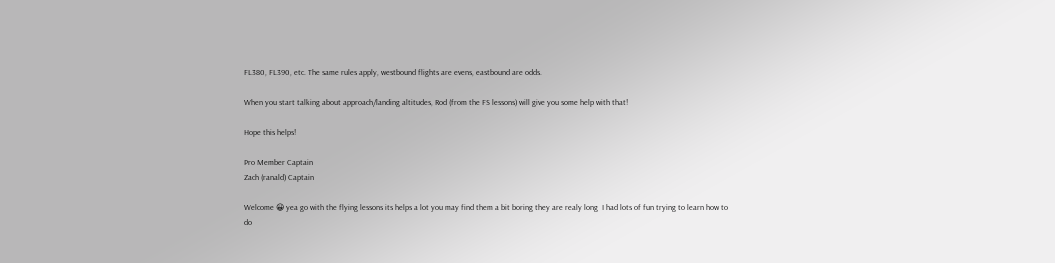FL380, FL390, etc. The same rules apply, westbound flights are evens, eastbound are odds.

When you start talking about approach/landing altitudes, Rod (from the FS lessons) will give you some help with that!

Hope this helps!

Pro Member Captain
Zach (ranald) Captain

Welcome 😀 yea go with the flying lessons its helps a lot you may find them a bit boring they are realy long  I had lots of fun trying to learn how to do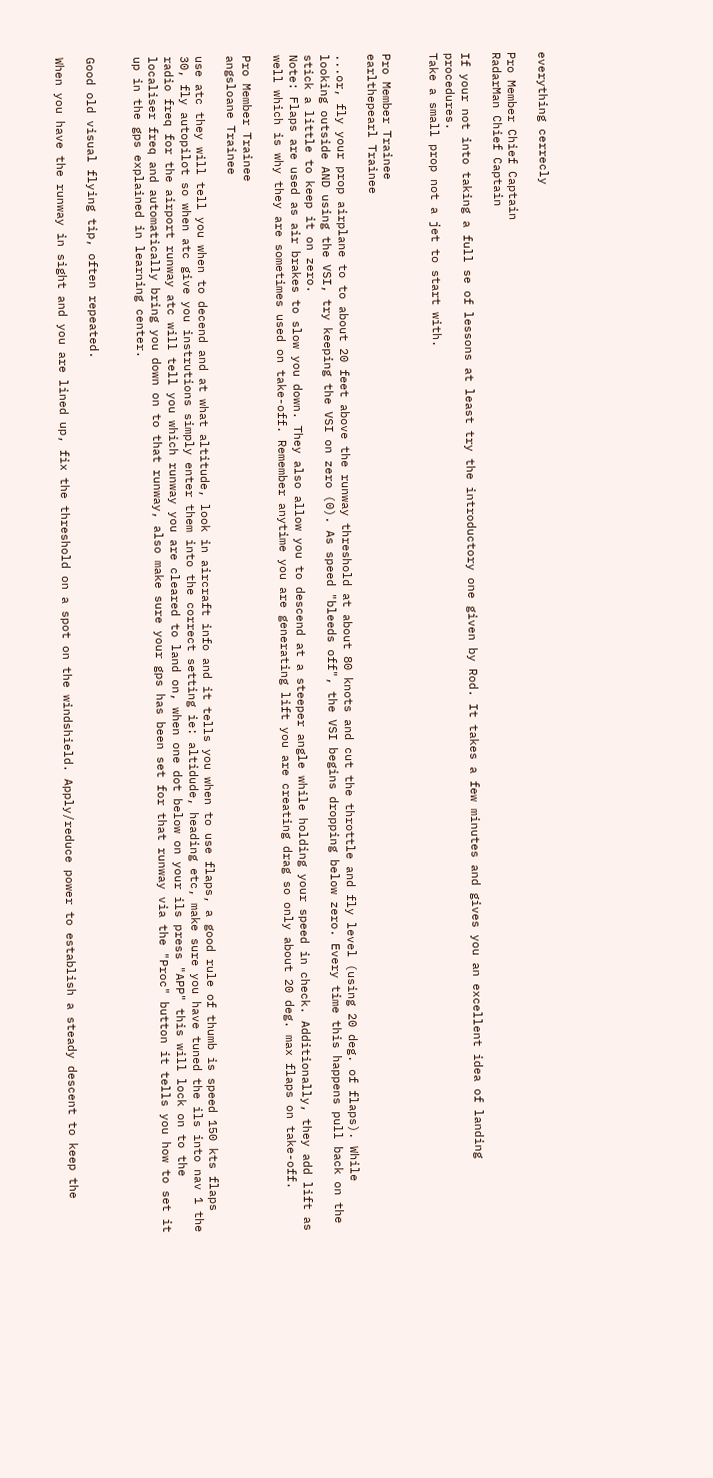everything cerrecly

Pro Member Chief Captain
RadarMan Chief Captain

If your not into taking a full se of lessons at least try the introductory one given by Rod. It takes a few minutes and gives you an excellent idea of landing procedures.
Take a small prop not a jet to start with.


Pro Member Trainee
earlthepearl Trainee

...or, fly your prop airplane to to about 20 feet above the runway threshold at about 80 knots and cut the throttle and fly level (using 20 deg. of flaps). While looking outside AND using the VSI, try keeping the VSI on zero (0). As speed "bleeds off", the VSI begins dropping below zero. Every time this happens pull back on the stick a little to keep it on zero.
Note: Flaps are used as air brakes to slow you down. They also allow you to descend at a steeper angle while holding your speed in check. Additionally, they add lift as well which is why they are sometimes used on take-off. Remember anytime you are generating lift you are creating drag so only about 20 deg. max flaps on take-off.

Pro Member Trainee
angsloane Trainee

use atc they will tell you when to decend and at what altitude, look in aircraft info and it tells you when to use flaps, a good rule of thumb is speed 150 kts flaps 30, fly autopilot so when atc give you instrutions simply enter them into the correct setting ie: altidude, heading etc, make sure you have tuned the ils into nav 1 the radio freq for the airport runway atc will tell you which runway you are cleared to land on, when one dot below on your ils press "APP" this will lock on to the localiser freq and automatically bring you down on to that runway, also make sure your gps has been set for that runway via the "Proc" button it tells you how to set it up in the gps explained in learning center.


Good old visual flying tip, often repeated.

When you have the runway in sight and you are lined up, fix the threshold on a spot on the windshield. Apply/reduce power to establish a steady descent to keep the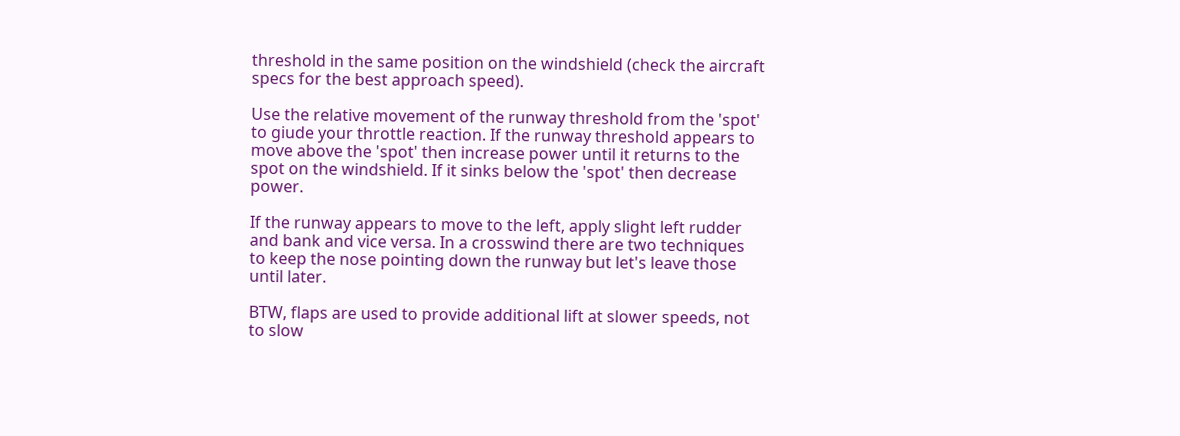threshold in the same position on the windshield (check the aircraft specs for the best approach speed).

Use the relative movement of the runway threshold from the 'spot' to giude your throttle reaction. If the runway threshold appears to move above the 'spot' then increase power until it returns to the spot on the windshield. If it sinks below the 'spot' then decrease power.

If the runway appears to move to the left, apply slight left rudder and bank and vice versa. In a crosswind there are two techniques to keep the nose pointing down the runway but let's leave those until later.

BTW, flaps are used to provide additional lift at slower speeds, not to slow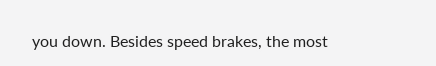you down. Besides speed brakes, the most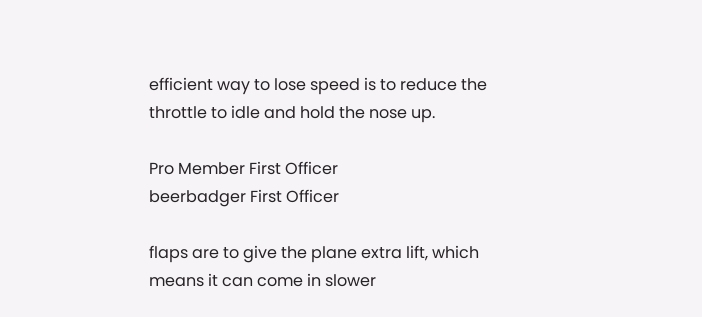efficient way to lose speed is to reduce the throttle to idle and hold the nose up.

Pro Member First Officer
beerbadger First Officer

flaps are to give the plane extra lift, which means it can come in slower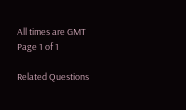All times are GMT Page 1 of 1

Related Questions